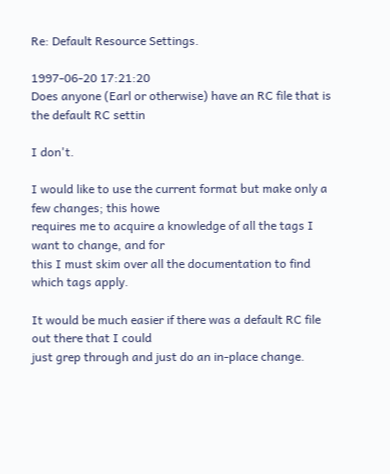Re: Default Resource Settings.

1997-06-20 17:21:20
Does anyone (Earl or otherwise) have an RC file that is the default RC settin

I don't.

I would like to use the current format but make only a few changes; this howe
requires me to acquire a knowledge of all the tags I want to change, and for
this I must skim over all the documentation to find which tags apply.

It would be much easier if there was a default RC file out there that I could
just grep through and just do an in-place change.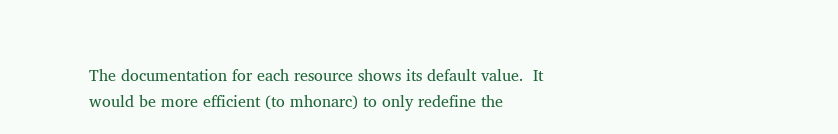The documentation for each resource shows its default value.  It
would be more efficient (to mhonarc) to only redefine the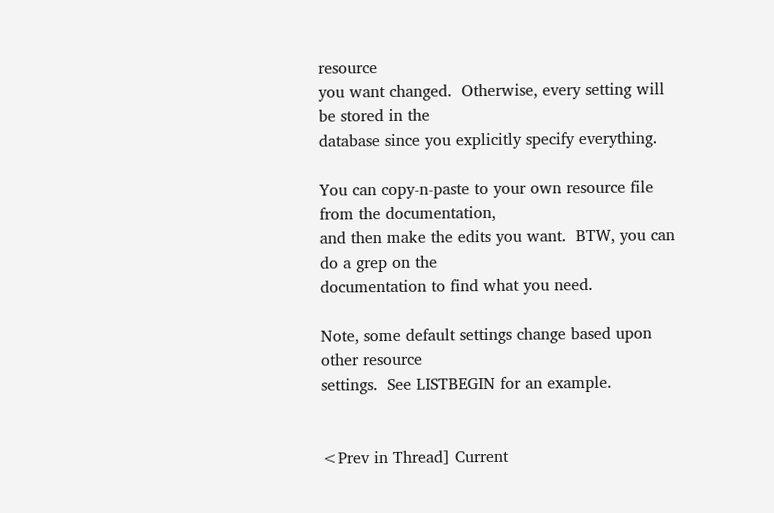resource
you want changed.  Otherwise, every setting will be stored in the
database since you explicitly specify everything.

You can copy-n-paste to your own resource file from the documentation,
and then make the edits you want.  BTW, you can do a grep on the
documentation to find what you need.

Note, some default settings change based upon other resource
settings.  See LISTBEGIN for an example.


<Prev in Thread] Current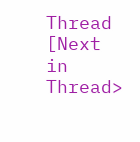Thread [Next in Thread>